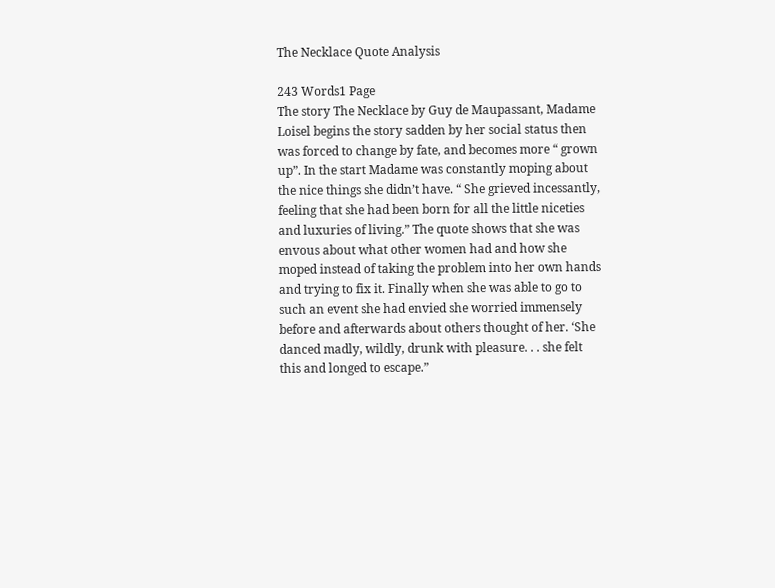The Necklace Quote Analysis

243 Words1 Page
The story The Necklace by Guy de Maupassant, Madame Loisel begins the story sadden by her social status then was forced to change by fate, and becomes more “ grown up”. In the start Madame was constantly moping about the nice things she didn’t have. “ She grieved incessantly, feeling that she had been born for all the little niceties and luxuries of living.” The quote shows that she was envous about what other women had and how she moped instead of taking the problem into her own hands and trying to fix it. Finally when she was able to go to such an event she had envied she worried immensely before and afterwards about others thought of her. ‘She danced madly, wildly, drunk with pleasure. . . she felt this and longed to escape.”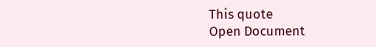This quote
Open Document